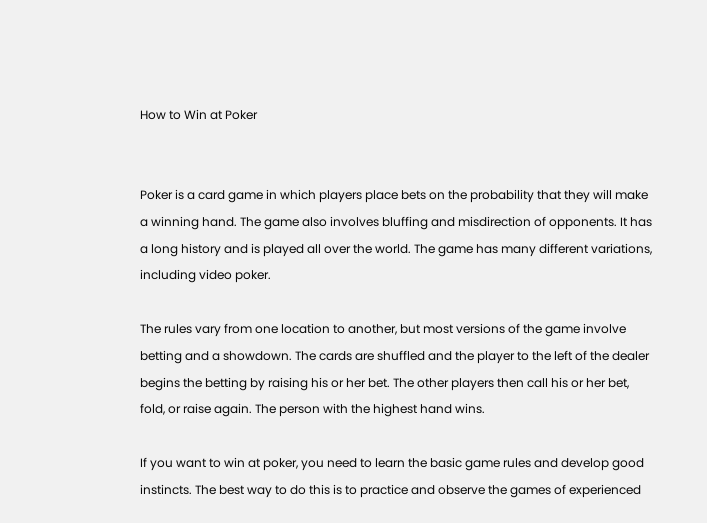How to Win at Poker


Poker is a card game in which players place bets on the probability that they will make a winning hand. The game also involves bluffing and misdirection of opponents. It has a long history and is played all over the world. The game has many different variations, including video poker.

The rules vary from one location to another, but most versions of the game involve betting and a showdown. The cards are shuffled and the player to the left of the dealer begins the betting by raising his or her bet. The other players then call his or her bet, fold, or raise again. The person with the highest hand wins.

If you want to win at poker, you need to learn the basic game rules and develop good instincts. The best way to do this is to practice and observe the games of experienced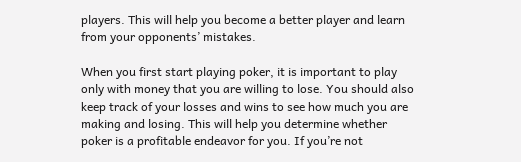players. This will help you become a better player and learn from your opponents’ mistakes.

When you first start playing poker, it is important to play only with money that you are willing to lose. You should also keep track of your losses and wins to see how much you are making and losing. This will help you determine whether poker is a profitable endeavor for you. If you’re not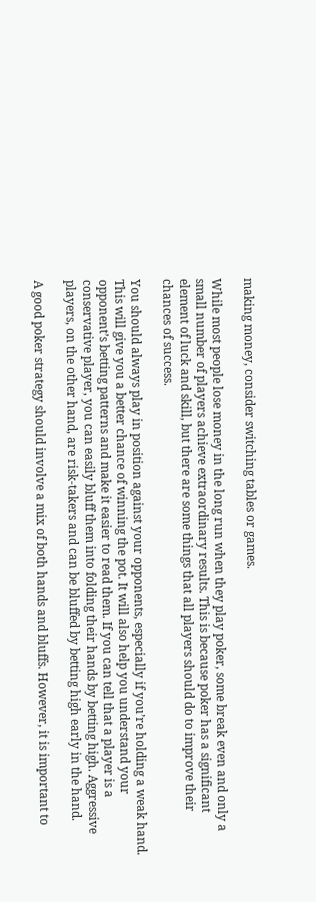making money, consider switching tables or games.

While most people lose money in the long run when they play poker, some break even and only a small number of players achieve extraordinary results. This is because poker has a significant element of luck and skill, but there are some things that all players should do to improve their chances of success.

You should always play in position against your opponents, especially if you’re holding a weak hand. This will give you a better chance of winning the pot. It will also help you understand your opponent’s betting patterns and make it easier to read them. If you can tell that a player is a conservative player, you can easily bluff them into folding their hands by betting high. Aggressive players, on the other hand, are risk-takers and can be bluffed by betting high early in the hand.

A good poker strategy should involve a mix of both hands and bluffs. However, it is important to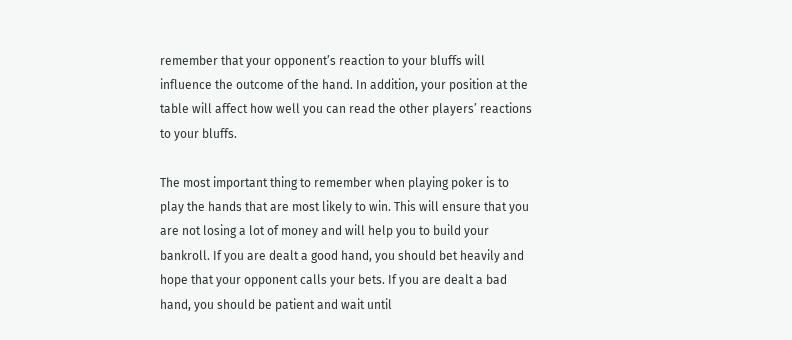remember that your opponent’s reaction to your bluffs will influence the outcome of the hand. In addition, your position at the table will affect how well you can read the other players’ reactions to your bluffs.

The most important thing to remember when playing poker is to play the hands that are most likely to win. This will ensure that you are not losing a lot of money and will help you to build your bankroll. If you are dealt a good hand, you should bet heavily and hope that your opponent calls your bets. If you are dealt a bad hand, you should be patient and wait until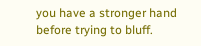you have a stronger hand before trying to bluff.